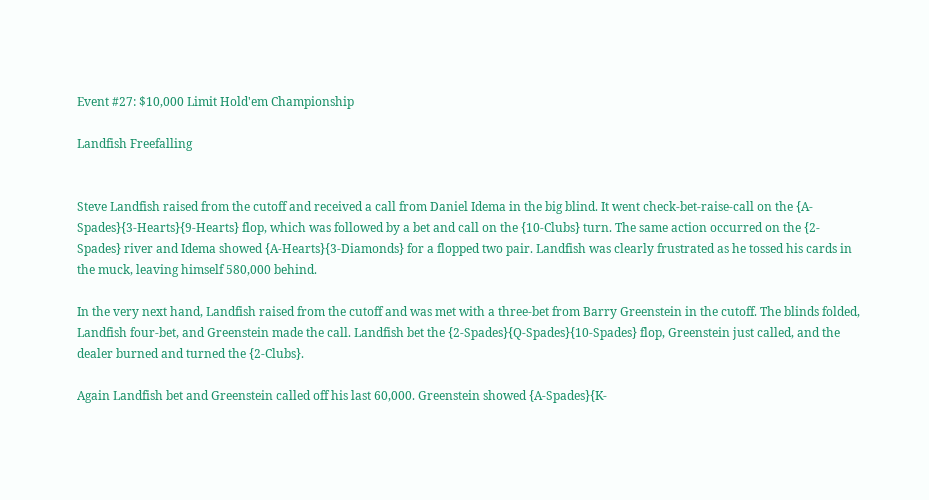Event #27: $10,000 Limit Hold'em Championship

Landfish Freefalling


Steve Landfish raised from the cutoff and received a call from Daniel Idema in the big blind. It went check-bet-raise-call on the {A-Spades}{3-Hearts}{9-Hearts} flop, which was followed by a bet and call on the {10-Clubs} turn. The same action occurred on the {2-Spades} river and Idema showed {A-Hearts}{3-Diamonds} for a flopped two pair. Landfish was clearly frustrated as he tossed his cards in the muck, leaving himself 580,000 behind.

In the very next hand, Landfish raised from the cutoff and was met with a three-bet from Barry Greenstein in the cutoff. The blinds folded, Landfish four-bet, and Greenstein made the call. Landfish bet the {2-Spades}{Q-Spades}{10-Spades} flop, Greenstein just called, and the dealer burned and turned the {2-Clubs}.

Again Landfish bet and Greenstein called off his last 60,000. Greenstein showed {A-Spades}{K-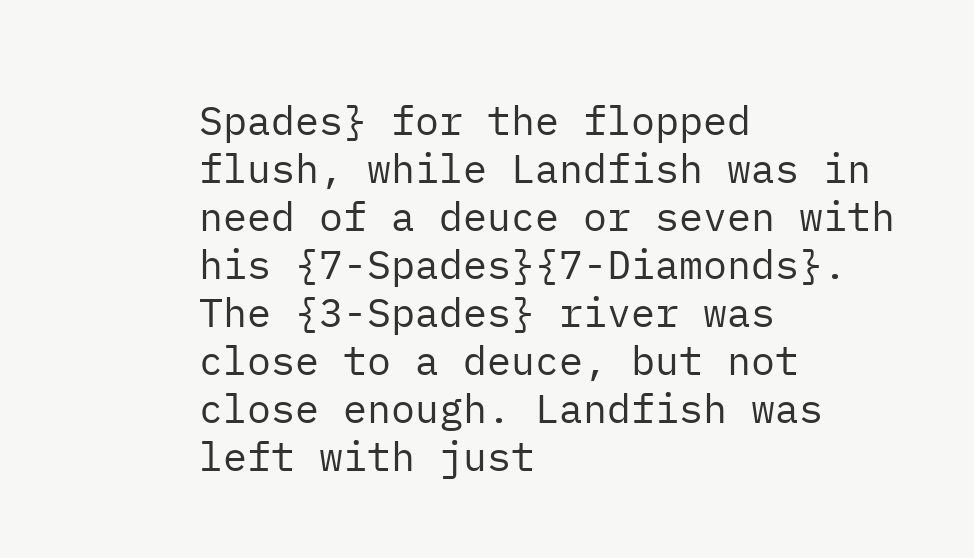Spades} for the flopped flush, while Landfish was in need of a deuce or seven with his {7-Spades}{7-Diamonds}. The {3-Spades} river was close to a deuce, but not close enough. Landfish was left with just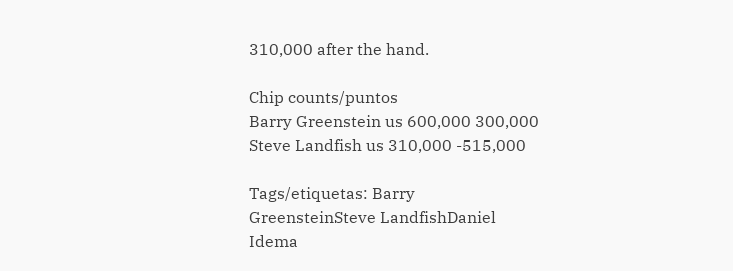310,000 after the hand.

Chip counts/puntos
Barry Greenstein us 600,000 300,000
Steve Landfish us 310,000 -515,000

Tags/etiquetas: Barry GreensteinSteve LandfishDaniel Idema